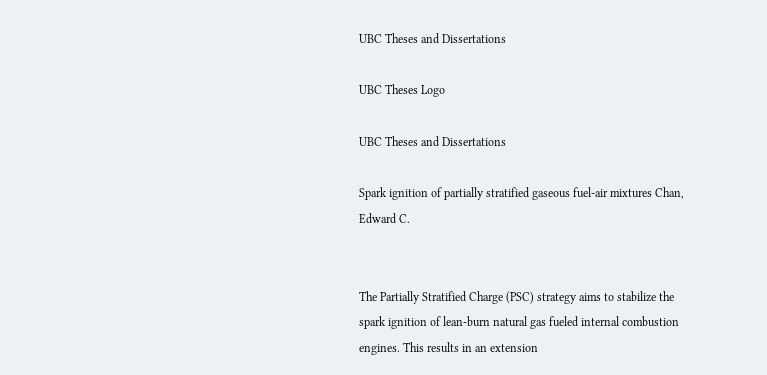UBC Theses and Dissertations

UBC Theses Logo

UBC Theses and Dissertations

Spark ignition of partially stratified gaseous fuel-air mixtures Chan, Edward C.


The Partially Stratified Charge (PSC) strategy aims to stabilize the spark ignition of lean-burn natural gas fueled internal combustion engines. This results in an extension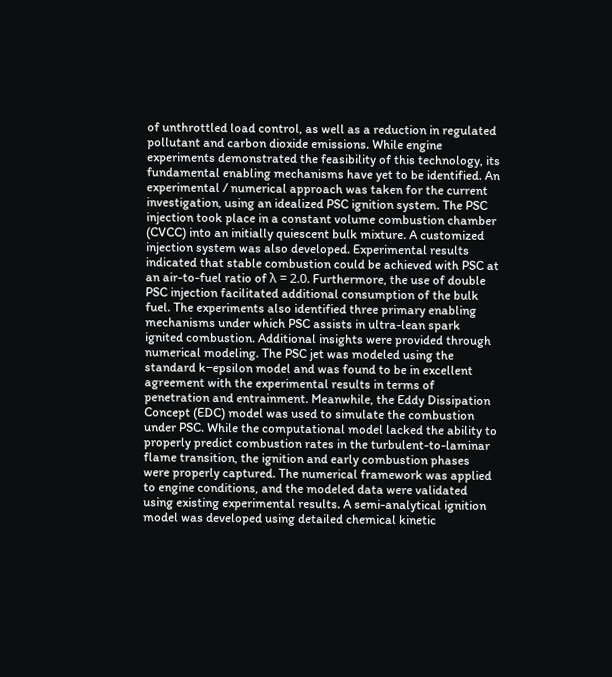of unthrottled load control, as well as a reduction in regulated pollutant and carbon dioxide emissions. While engine experiments demonstrated the feasibility of this technology, its fundamental enabling mechanisms have yet to be identified. An experimental / numerical approach was taken for the current investigation, using an idealized PSC ignition system. The PSC injection took place in a constant volume combustion chamber (CVCC) into an initially quiescent bulk mixture. A customized injection system was also developed. Experimental results indicated that stable combustion could be achieved with PSC at an air-to-fuel ratio of λ = 2.0. Furthermore, the use of double PSC injection facilitated additional consumption of the bulk fuel. The experiments also identified three primary enabling mechanisms under which PSC assists in ultra-lean spark ignited combustion. Additional insights were provided through numerical modeling. The PSC jet was modeled using the standard k−epsilon model and was found to be in excellent agreement with the experimental results in terms of penetration and entrainment. Meanwhile, the Eddy Dissipation Concept (EDC) model was used to simulate the combustion under PSC. While the computational model lacked the ability to properly predict combustion rates in the turbulent-to-laminar flame transition, the ignition and early combustion phases were properly captured. The numerical framework was applied to engine conditions, and the modeled data were validated using existing experimental results. A semi-analytical ignition model was developed using detailed chemical kinetic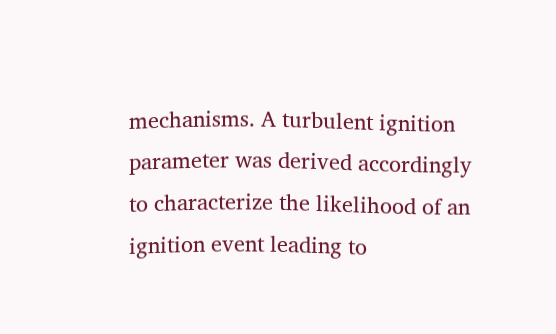mechanisms. A turbulent ignition parameter was derived accordingly to characterize the likelihood of an ignition event leading to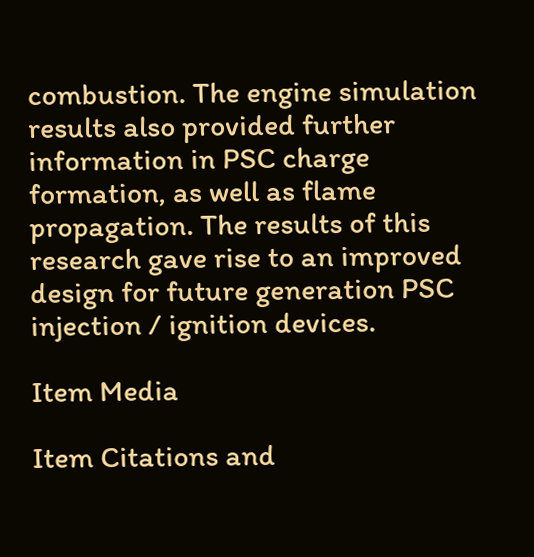combustion. The engine simulation results also provided further information in PSC charge formation, as well as flame propagation. The results of this research gave rise to an improved design for future generation PSC injection / ignition devices.

Item Media

Item Citations and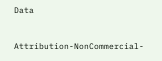Data


Attribution-NonCommercial-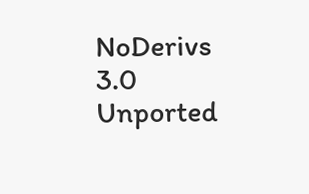NoDerivs 3.0 Unported